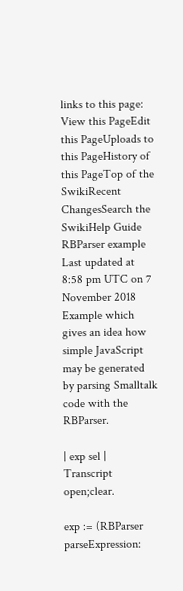links to this page:
View this PageEdit this PageUploads to this PageHistory of this PageTop of the SwikiRecent ChangesSearch the SwikiHelp Guide
RBParser example
Last updated at 8:58 pm UTC on 7 November 2018
Example which gives an idea how simple JavaScript may be generated by parsing Smalltalk code with the RBParser.

| exp sel |
Transcript open;clear.

exp := (RBParser parseExpression: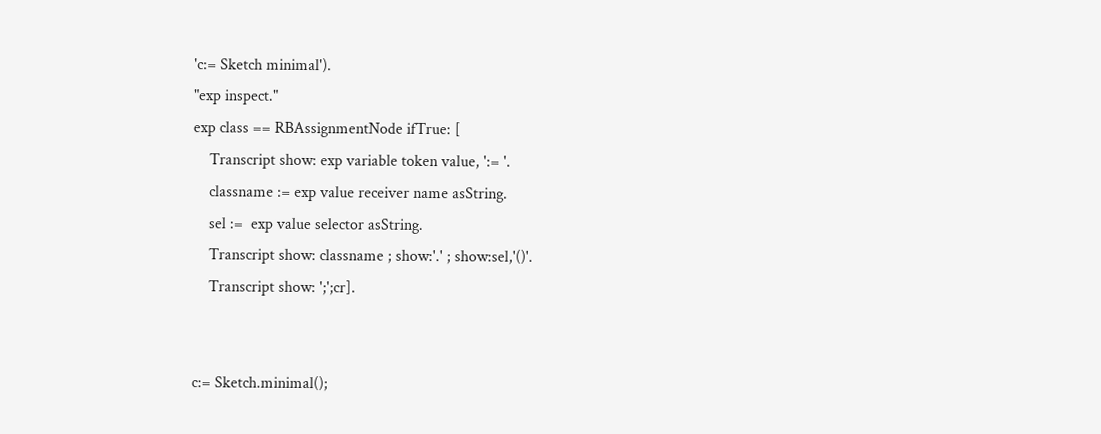'c:= Sketch minimal').
"exp inspect."
exp class == RBAssignmentNode ifTrue: [
    Transcript show: exp variable token value, ':= '.
    classname := exp value receiver name asString.
    sel :=  exp value selector asString.
    Transcript show: classname ; show:'.' ; show:sel,'()'.
    Transcript show: ';';cr].


c:= Sketch.minimal();